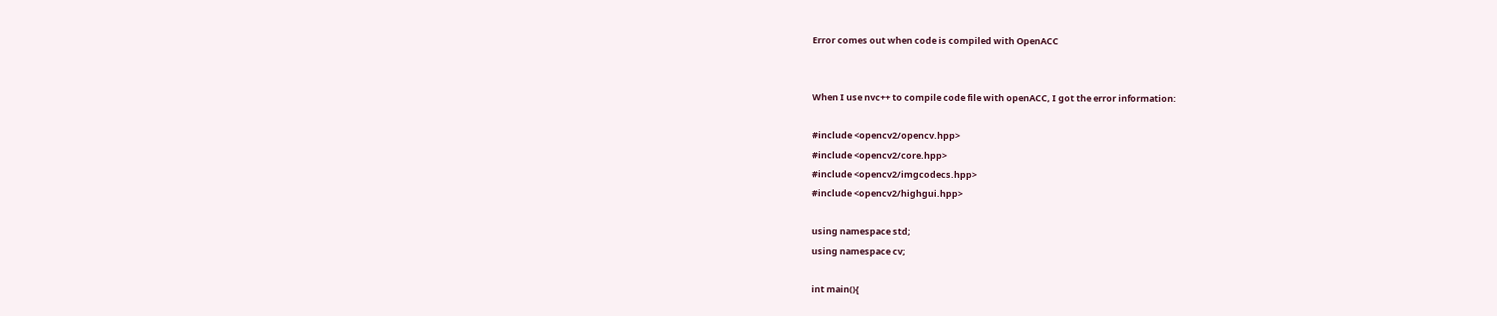Error comes out when code is compiled with OpenACC


When I use nvc++ to compile code file with openACC, I got the error information:

#include <opencv2/opencv.hpp>
#include <opencv2/core.hpp>
#include <opencv2/imgcodecs.hpp>
#include <opencv2/highgui.hpp>

using namespace std;
using namespace cv;

int main(){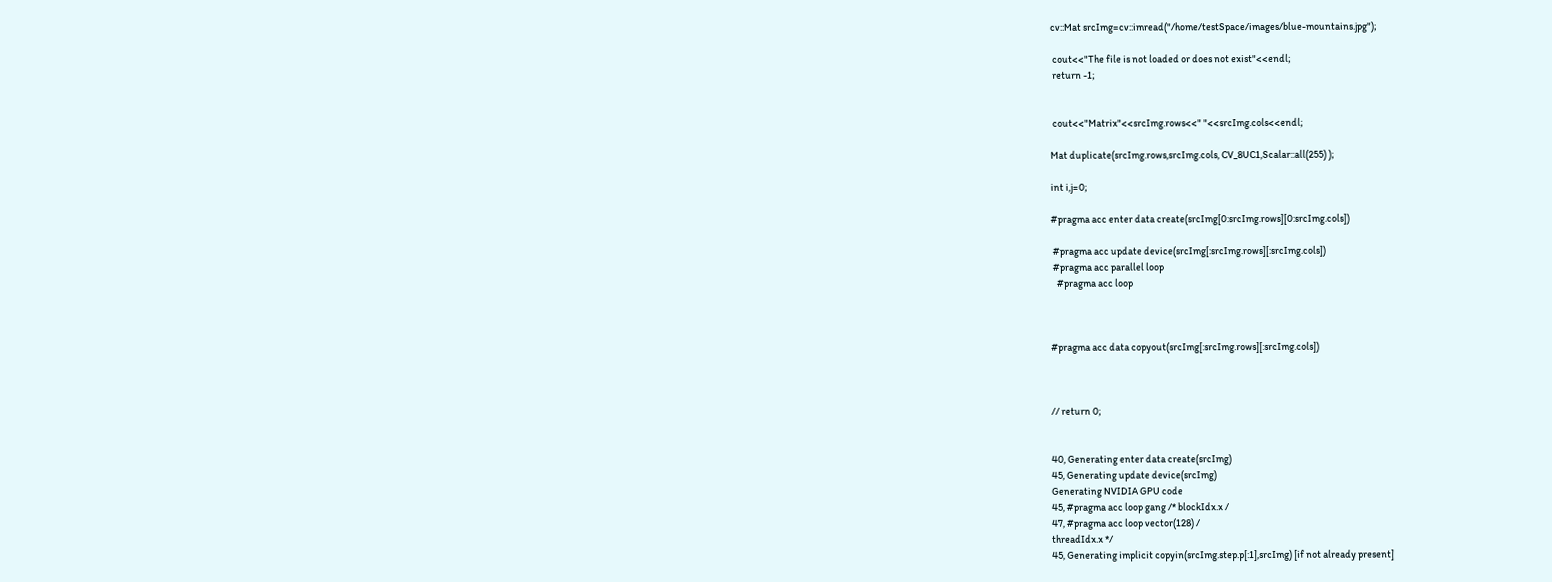cv::Mat srcImg=cv::imread("/home/testSpace/images/blue-mountains.jpg");

 cout<<"The file is not loaded or does not exist"<<endl;
 return -1;


 cout<<"Matrix"<<srcImg.rows<<" "<<srcImg.cols<<endl;

Mat duplicate(srcImg.rows,srcImg.cols, CV_8UC1,Scalar::all(255) );

int i,j=0;

#pragma acc enter data create(srcImg[0:srcImg.rows][0:srcImg.cols])

 #pragma acc update device(srcImg[:srcImg.rows][:srcImg.cols])
 #pragma acc parallel loop
   #pragma acc loop



#pragma acc data copyout(srcImg[:srcImg.rows][:srcImg.cols])



// return 0;


40, Generating enter data create(srcImg)
45, Generating update device(srcImg)
Generating NVIDIA GPU code
45, #pragma acc loop gang /* blockIdx.x /
47, #pragma acc loop vector(128) /
threadIdx.x */
45, Generating implicit copyin(srcImg.step.p[:1],srcImg) [if not already present]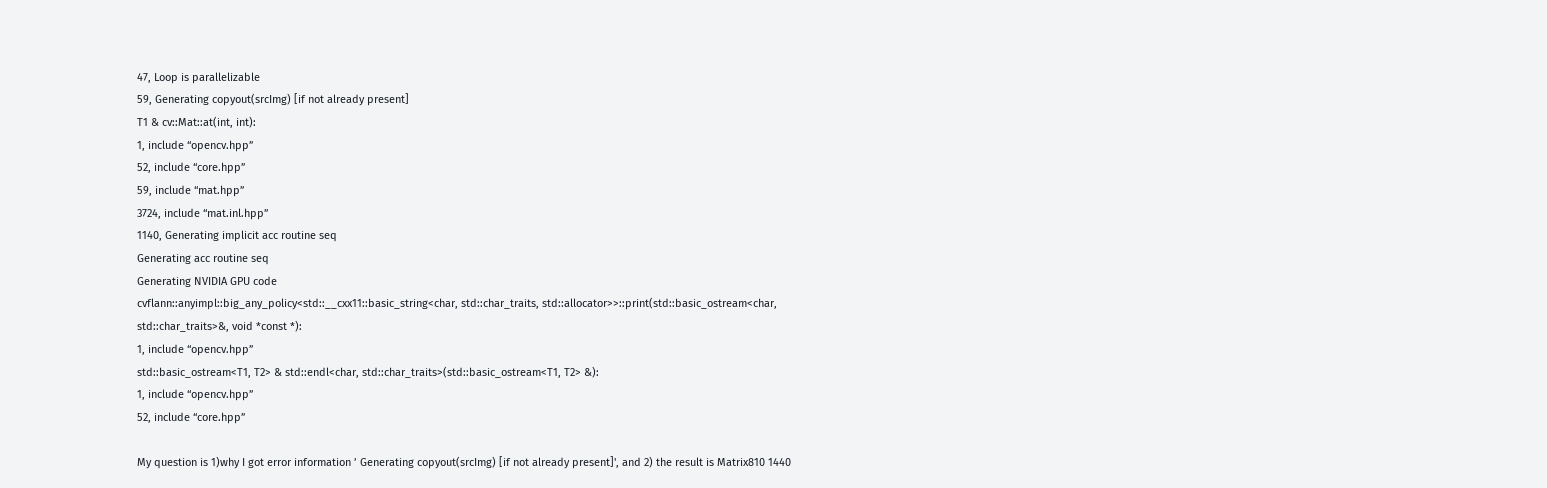47, Loop is parallelizable
59, Generating copyout(srcImg) [if not already present]
T1 & cv::Mat::at(int, int):
1, include “opencv.hpp”
52, include “core.hpp”
59, include “mat.hpp”
3724, include “mat.inl.hpp”
1140, Generating implicit acc routine seq
Generating acc routine seq
Generating NVIDIA GPU code
cvflann::anyimpl::big_any_policy<std::__cxx11::basic_string<char, std::char_traits, std::allocator>>::print(std::basic_ostream<char, std::char_traits>&, void *const *):
1, include “opencv.hpp”
std::basic_ostream<T1, T2> & std::endl<char, std::char_traits>(std::basic_ostream<T1, T2> &):
1, include “opencv.hpp”
52, include “core.hpp”

My question is 1)why I got error information ’ Generating copyout(srcImg) [if not already present]', and 2) the result is Matrix810 1440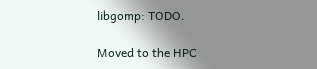libgomp: TODO.

Moved to the HPC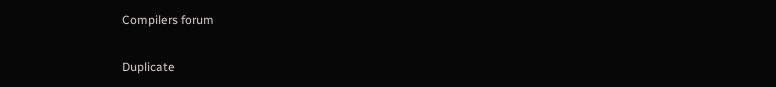Compilers forum

Duplicate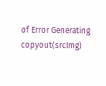of Error Generating copyout(srcImg)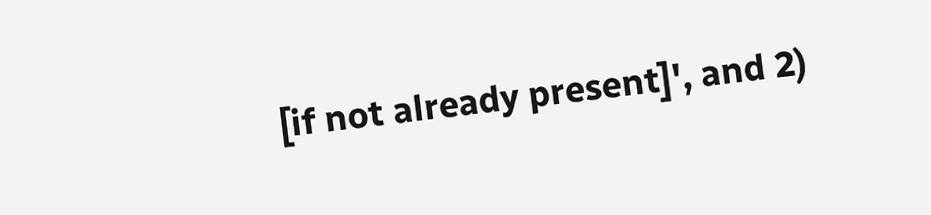[if not already present]', and 2)